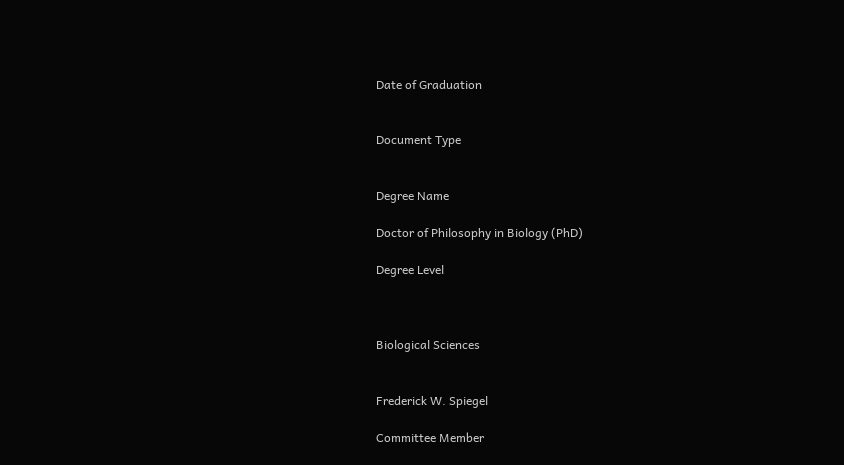Date of Graduation


Document Type


Degree Name

Doctor of Philosophy in Biology (PhD)

Degree Level



Biological Sciences


Frederick W. Spiegel

Committee Member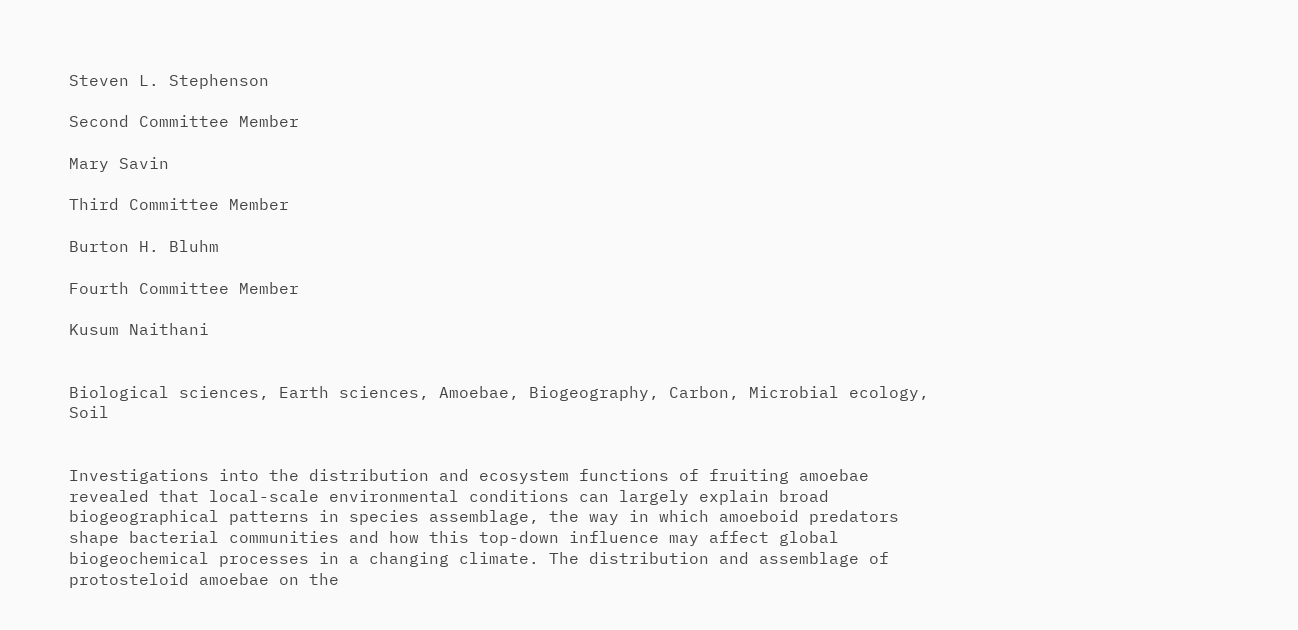Steven L. Stephenson

Second Committee Member

Mary Savin

Third Committee Member

Burton H. Bluhm

Fourth Committee Member

Kusum Naithani


Biological sciences, Earth sciences, Amoebae, Biogeography, Carbon, Microbial ecology, Soil


Investigations into the distribution and ecosystem functions of fruiting amoebae revealed that local-scale environmental conditions can largely explain broad biogeographical patterns in species assemblage, the way in which amoeboid predators shape bacterial communities and how this top-down influence may affect global biogeochemical processes in a changing climate. The distribution and assemblage of protosteloid amoebae on the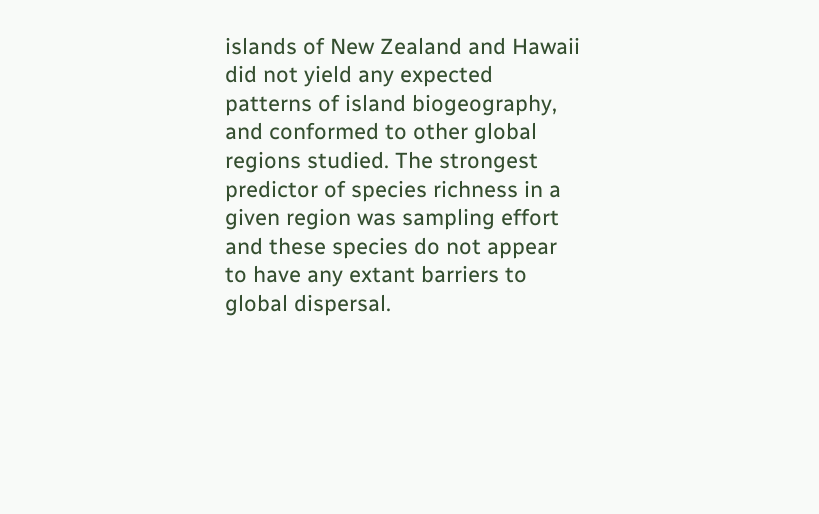islands of New Zealand and Hawaii did not yield any expected patterns of island biogeography, and conformed to other global regions studied. The strongest predictor of species richness in a given region was sampling effort and these species do not appear to have any extant barriers to global dispersal.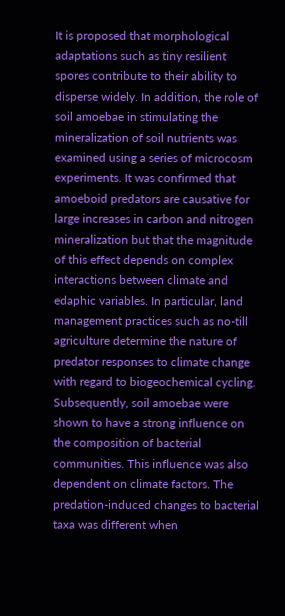It is proposed that morphological adaptations such as tiny resilient spores contribute to their ability to disperse widely. In addition, the role of soil amoebae in stimulating the mineralization of soil nutrients was examined using a series of microcosm experiments. It was confirmed that amoeboid predators are causative for large increases in carbon and nitrogen mineralization but that the magnitude of this effect depends on complex interactions between climate and edaphic variables. In particular, land management practices such as no-till agriculture determine the nature of predator responses to climate change with regard to biogeochemical cycling. Subsequently, soil amoebae were shown to have a strong influence on the composition of bacterial communities. This influence was also dependent on climate factors. The predation-induced changes to bacterial taxa was different when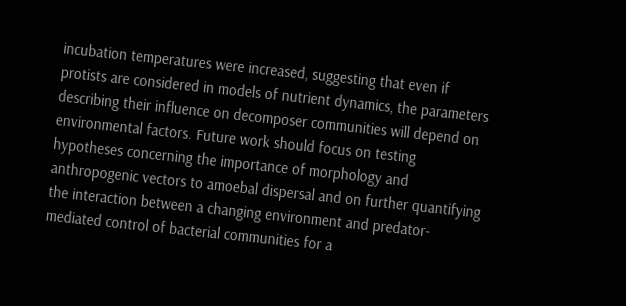incubation temperatures were increased, suggesting that even if protists are considered in models of nutrient dynamics, the parameters describing their influence on decomposer communities will depend on environmental factors. Future work should focus on testing hypotheses concerning the importance of morphology and anthropogenic vectors to amoebal dispersal and on further quantifying the interaction between a changing environment and predator-mediated control of bacterial communities for a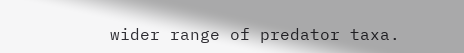wider range of predator taxa.